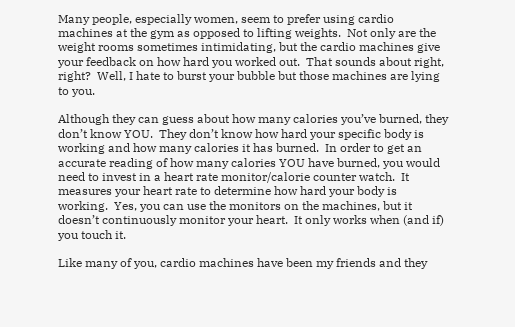Many people, especially women, seem to prefer using cardio machines at the gym as opposed to lifting weights.  Not only are the weight rooms sometimes intimidating, but the cardio machines give your feedback on how hard you worked out.  That sounds about right, right?  Well, I hate to burst your bubble but those machines are lying to you.

Although they can guess about how many calories you’ve burned, they don’t know YOU.  They don’t know how hard your specific body is working and how many calories it has burned.  In order to get an accurate reading of how many calories YOU have burned, you would need to invest in a heart rate monitor/calorie counter watch.  It measures your heart rate to determine how hard your body is working.  Yes, you can use the monitors on the machines, but it doesn’t continuously monitor your heart.  It only works when (and if) you touch it.

Like many of you, cardio machines have been my friends and they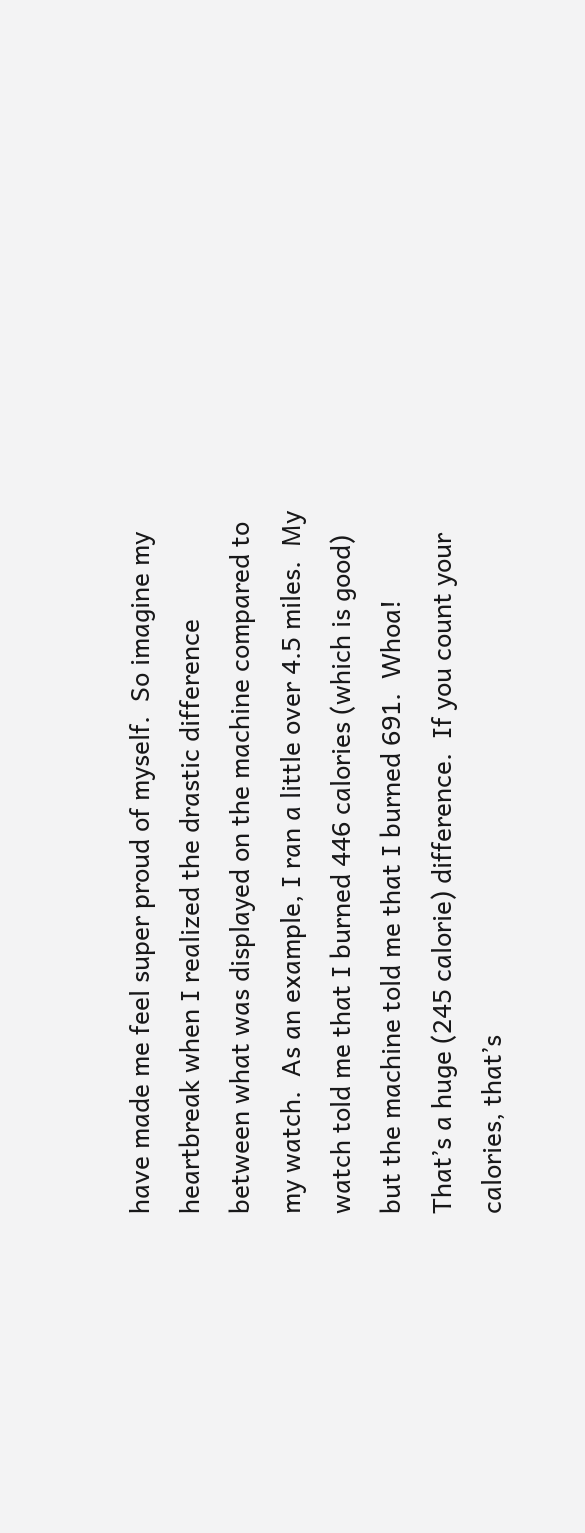have made me feel super proud of myself.  So imagine my heartbreak when I realized the drastic difference between what was displayed on the machine compared to my watch.  As an example, I ran a little over 4.5 miles.  My watch told me that I burned 446 calories (which is good) but the machine told me that I burned 691.  Whoa!  That’s a huge (245 calorie) difference.  If you count your calories, that’s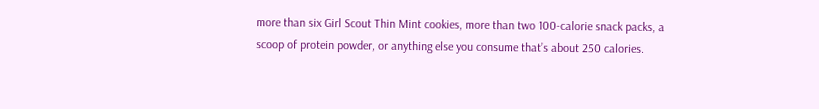more than six Girl Scout Thin Mint cookies, more than two 100-calorie snack packs, a scoop of protein powder, or anything else you consume that’s about 250 calories.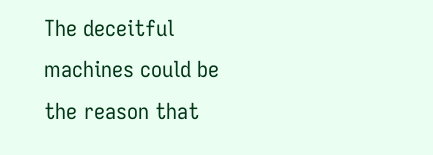The deceitful machines could be the reason that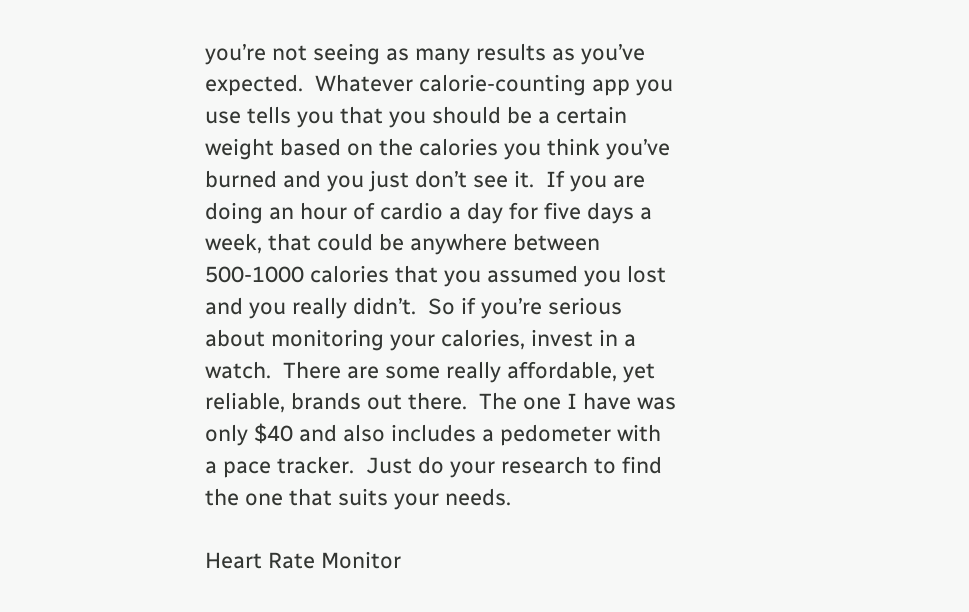you’re not seeing as many results as you’ve expected.  Whatever calorie-counting app you use tells you that you should be a certain weight based on the calories you think you’ve burned and you just don’t see it.  If you are doing an hour of cardio a day for five days a week, that could be anywhere between 500-1000 calories that you assumed you lost and you really didn’t.  So if you’re serious about monitoring your calories, invest in a watch.  There are some really affordable, yet reliable, brands out there.  The one I have was only $40 and also includes a pedometer with a pace tracker.  Just do your research to find the one that suits your needs.

Heart Rate Monitor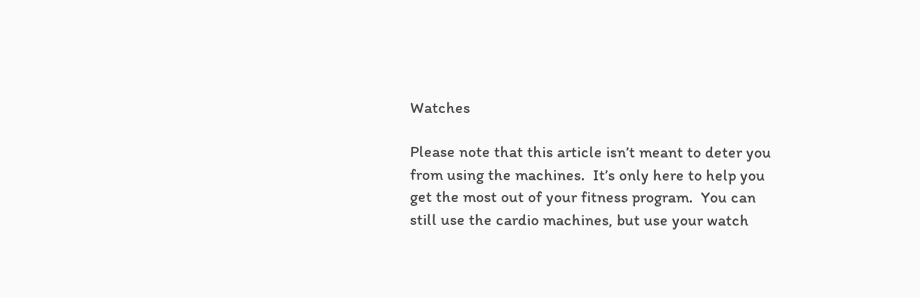Watches

Please note that this article isn’t meant to deter you from using the machines.  It’s only here to help you get the most out of your fitness program.  You can still use the cardio machines, but use your watch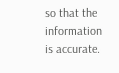so that the information is accurate.